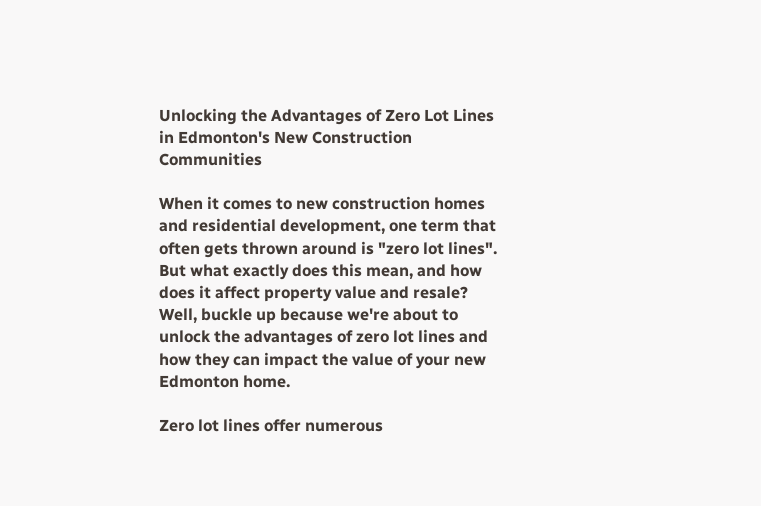Unlocking the Advantages of Zero Lot Lines in Edmonton's New Construction Communities

When it comes to new construction homes and residential development, one term that often gets thrown around is "zero lot lines". But what exactly does this mean, and how does it affect property value and resale? Well, buckle up because we're about to unlock the advantages of zero lot lines and how they can impact the value of your new Edmonton home.

Zero lot lines offer numerous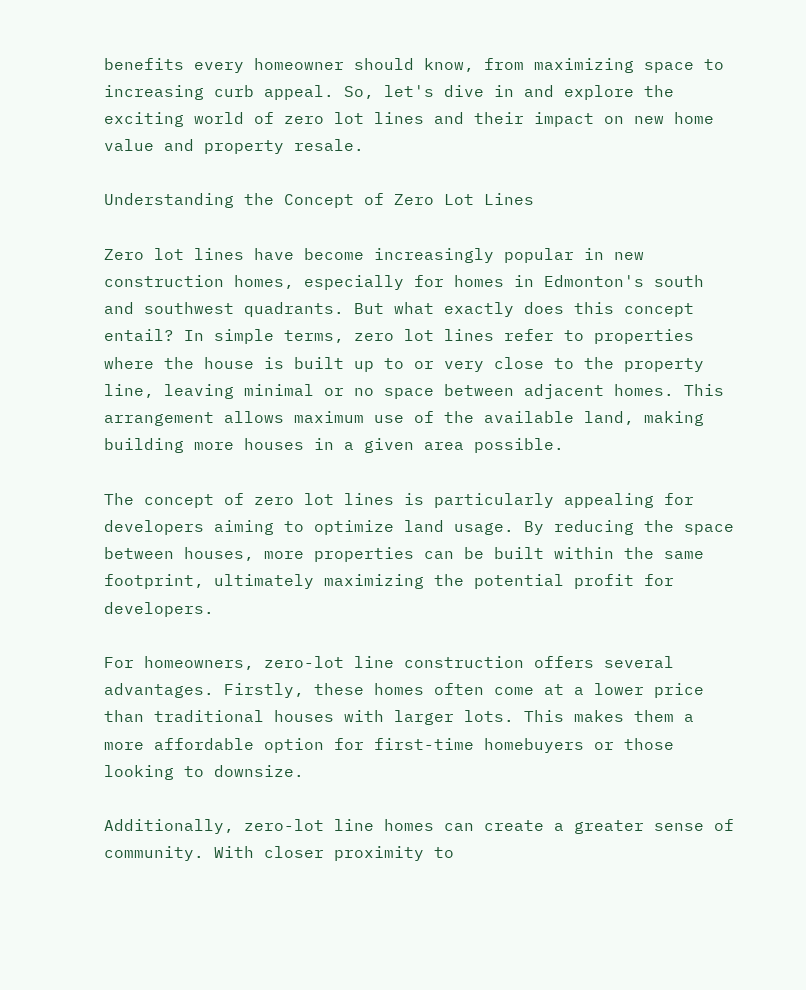benefits every homeowner should know, from maximizing space to increasing curb appeal. So, let's dive in and explore the exciting world of zero lot lines and their impact on new home value and property resale.

Understanding the Concept of Zero Lot Lines

Zero lot lines have become increasingly popular in new construction homes, especially for homes in Edmonton's south and southwest quadrants. But what exactly does this concept entail? In simple terms, zero lot lines refer to properties where the house is built up to or very close to the property line, leaving minimal or no space between adjacent homes. This arrangement allows maximum use of the available land, making building more houses in a given area possible.

The concept of zero lot lines is particularly appealing for developers aiming to optimize land usage. By reducing the space between houses, more properties can be built within the same footprint, ultimately maximizing the potential profit for developers.

For homeowners, zero-lot line construction offers several advantages. Firstly, these homes often come at a lower price than traditional houses with larger lots. This makes them a more affordable option for first-time homebuyers or those looking to downsize.

Additionally, zero-lot line homes can create a greater sense of community. With closer proximity to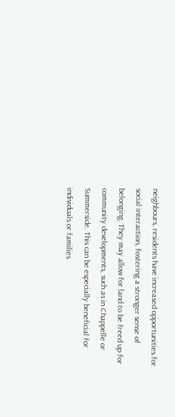neighbours, residents have increased opportunities for social interaction, fostering a stronger sense of belonging. They may allow for land to be freed up for community developments, such as in Chappelle or Summerside. This can be especially beneficial for individuals or families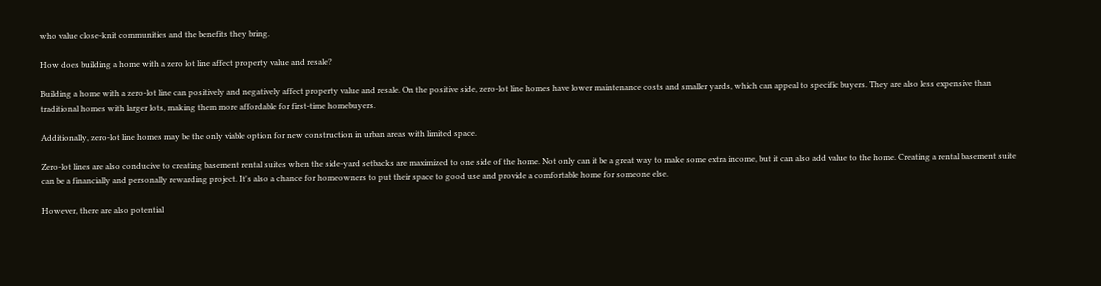who value close-knit communities and the benefits they bring.

How does building a home with a zero lot line affect property value and resale?

Building a home with a zero-lot line can positively and negatively affect property value and resale. On the positive side, zero-lot line homes have lower maintenance costs and smaller yards, which can appeal to specific buyers. They are also less expensive than traditional homes with larger lots, making them more affordable for first-time homebuyers.

Additionally, zero-lot line homes may be the only viable option for new construction in urban areas with limited space.

Zero-lot lines are also conducive to creating basement rental suites when the side-yard setbacks are maximized to one side of the home. Not only can it be a great way to make some extra income, but it can also add value to the home. Creating a rental basement suite can be a financially and personally rewarding project. It's also a chance for homeowners to put their space to good use and provide a comfortable home for someone else.

However, there are also potential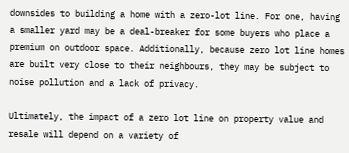downsides to building a home with a zero-lot line. For one, having a smaller yard may be a deal-breaker for some buyers who place a premium on outdoor space. Additionally, because zero lot line homes are built very close to their neighbours, they may be subject to noise pollution and a lack of privacy.

Ultimately, the impact of a zero lot line on property value and resale will depend on a variety of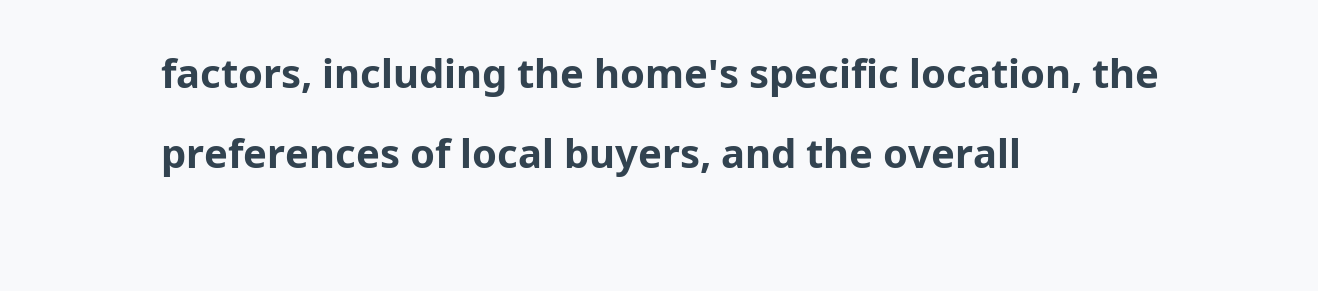factors, including the home's specific location, the preferences of local buyers, and the overall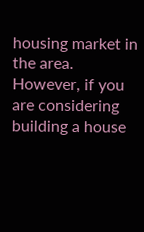housing market in the area. However, if you are considering building a house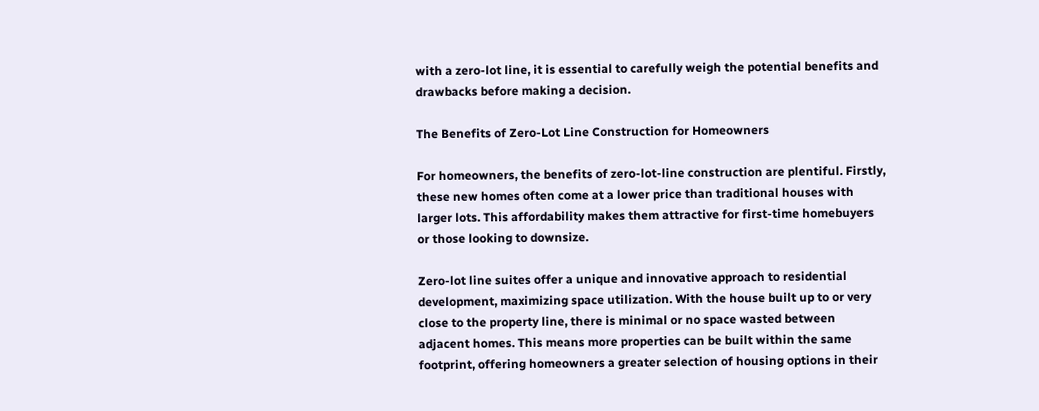with a zero-lot line, it is essential to carefully weigh the potential benefits and drawbacks before making a decision.

The Benefits of Zero-Lot Line Construction for Homeowners

For homeowners, the benefits of zero-lot-line construction are plentiful. Firstly, these new homes often come at a lower price than traditional houses with larger lots. This affordability makes them attractive for first-time homebuyers or those looking to downsize.

Zero-lot line suites offer a unique and innovative approach to residential development, maximizing space utilization. With the house built up to or very close to the property line, there is minimal or no space wasted between adjacent homes. This means more properties can be built within the same footprint, offering homeowners a greater selection of housing options in their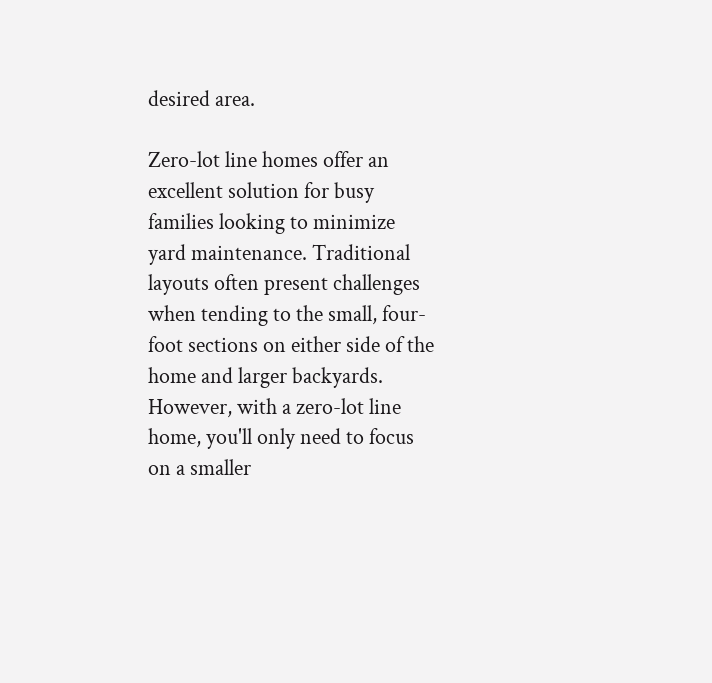desired area.

Zero-lot line homes offer an excellent solution for busy families looking to minimize yard maintenance. Traditional layouts often present challenges when tending to the small, four-foot sections on either side of the home and larger backyards. However, with a zero-lot line home, you'll only need to focus on a smaller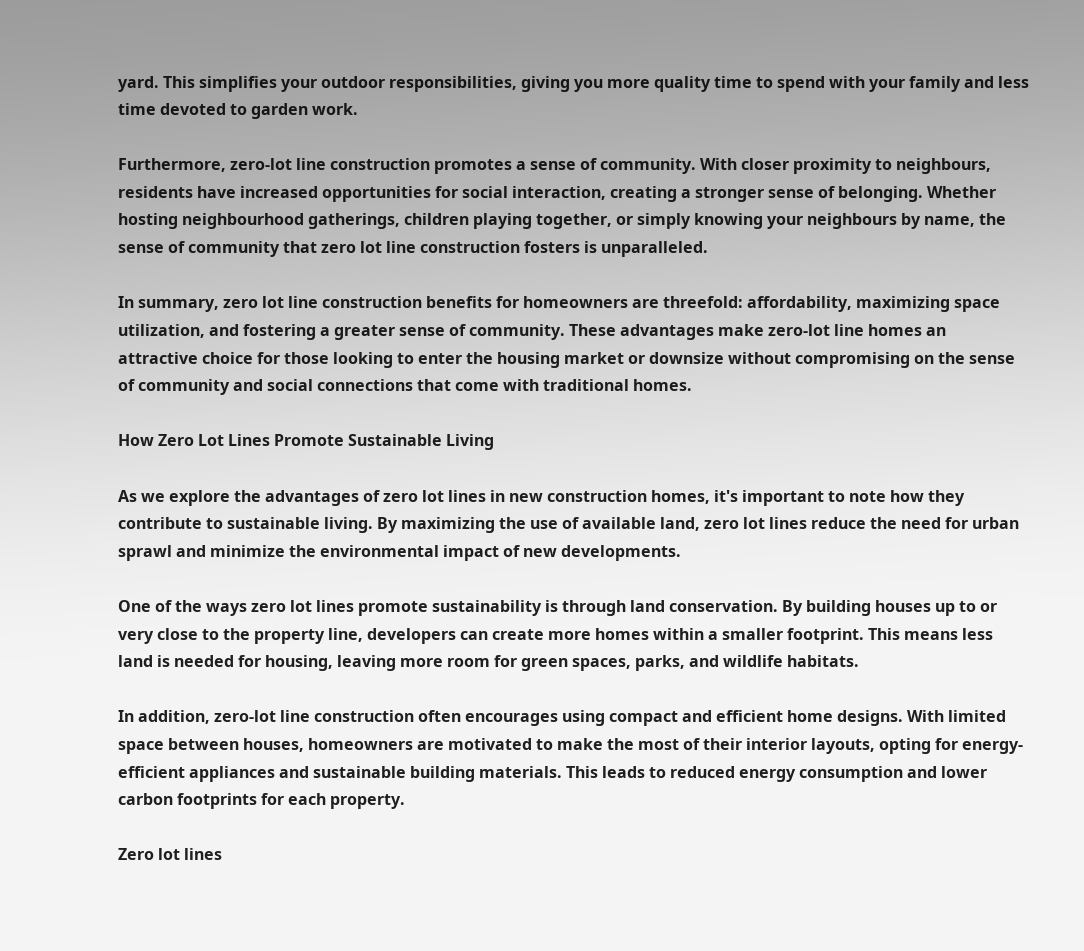yard. This simplifies your outdoor responsibilities, giving you more quality time to spend with your family and less time devoted to garden work.

Furthermore, zero-lot line construction promotes a sense of community. With closer proximity to neighbours, residents have increased opportunities for social interaction, creating a stronger sense of belonging. Whether hosting neighbourhood gatherings, children playing together, or simply knowing your neighbours by name, the sense of community that zero lot line construction fosters is unparalleled.

In summary, zero lot line construction benefits for homeowners are threefold: affordability, maximizing space utilization, and fostering a greater sense of community. These advantages make zero-lot line homes an attractive choice for those looking to enter the housing market or downsize without compromising on the sense of community and social connections that come with traditional homes.

How Zero Lot Lines Promote Sustainable Living

As we explore the advantages of zero lot lines in new construction homes, it's important to note how they contribute to sustainable living. By maximizing the use of available land, zero lot lines reduce the need for urban sprawl and minimize the environmental impact of new developments.

One of the ways zero lot lines promote sustainability is through land conservation. By building houses up to or very close to the property line, developers can create more homes within a smaller footprint. This means less land is needed for housing, leaving more room for green spaces, parks, and wildlife habitats.

In addition, zero-lot line construction often encourages using compact and efficient home designs. With limited space between houses, homeowners are motivated to make the most of their interior layouts, opting for energy-efficient appliances and sustainable building materials. This leads to reduced energy consumption and lower carbon footprints for each property.

Zero lot lines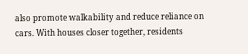also promote walkability and reduce reliance on cars. With houses closer together, residents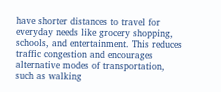have shorter distances to travel for everyday needs like grocery shopping, schools, and entertainment. This reduces traffic congestion and encourages alternative modes of transportation, such as walking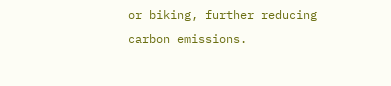or biking, further reducing carbon emissions.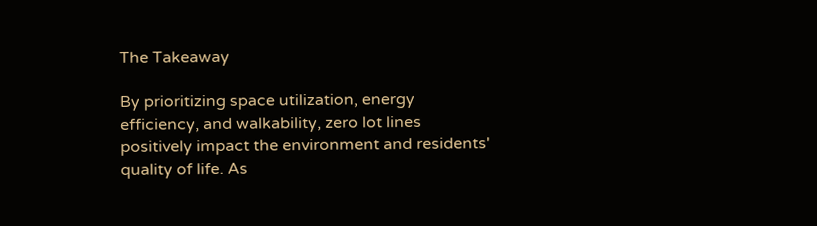The Takeaway

By prioritizing space utilization, energy efficiency, and walkability, zero lot lines positively impact the environment and residents' quality of life. As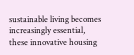sustainable living becomes increasingly essential, these innovative housing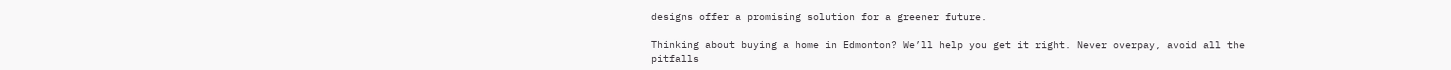designs offer a promising solution for a greener future.

Thinking about buying a home in Edmonton? We’ll help you get it right. Never overpay, avoid all the pitfalls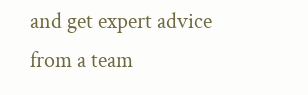and get expert advice from a team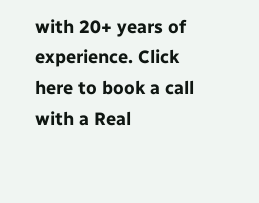with 20+ years of experience. Click here to book a call with a Real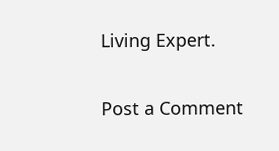Living Expert.

Post a Comment